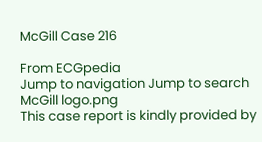McGill Case 216

From ECGpedia
Jump to navigation Jump to search
McGill logo.png
This case report is kindly provided by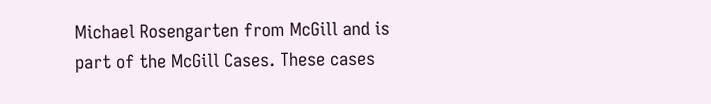Michael Rosengarten from McGill and is part of the McGill Cases. These cases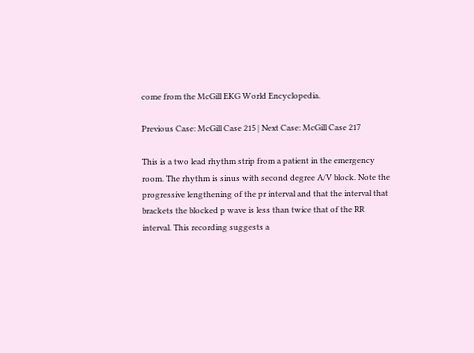come from the McGill EKG World Encyclopedia.

Previous Case: McGill Case 215 | Next Case: McGill Case 217

This is a two lead rhythm strip from a patient in the emergency room. The rhythm is sinus with second degree A/V block. Note the progressive lengthening of the pr interval and that the interval that brackets the blocked p wave is less than twice that of the RR interval. This recording suggests a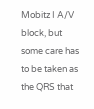Mobitz I A/V block, but some care has to be taken as the QRS that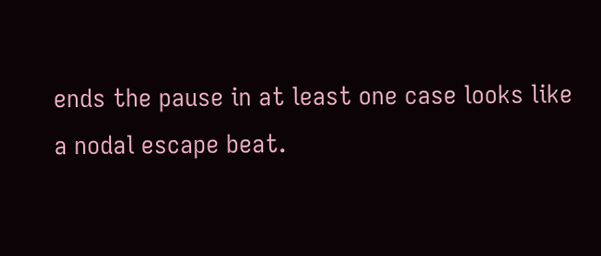ends the pause in at least one case looks like a nodal escape beat.